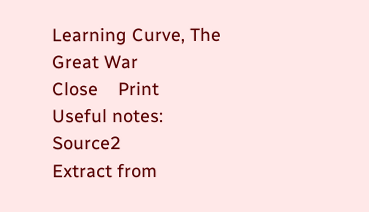Learning Curve, The Great War
Close    Print
Useful notes: Source2
Extract from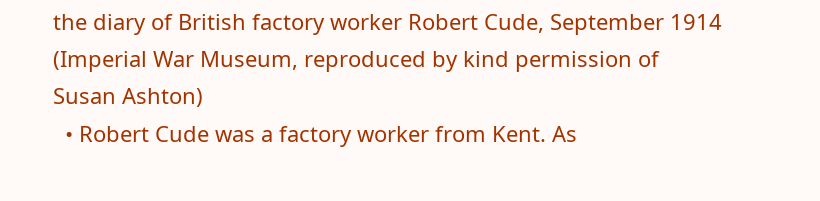the diary of British factory worker Robert Cude, September 1914
(Imperial War Museum, reproduced by kind permission of Susan Ashton)
  • Robert Cude was a factory worker from Kent. As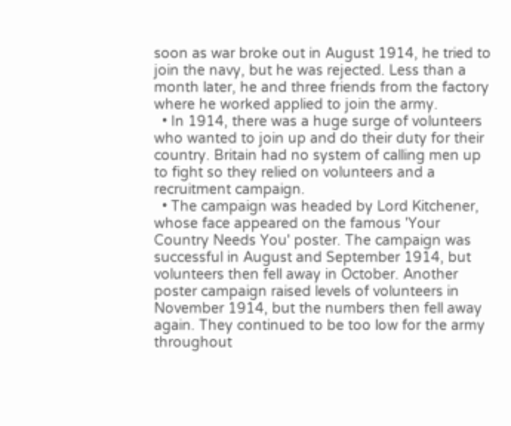soon as war broke out in August 1914, he tried to join the navy, but he was rejected. Less than a month later, he and three friends from the factory where he worked applied to join the army.
  • In 1914, there was a huge surge of volunteers who wanted to join up and do their duty for their country. Britain had no system of calling men up to fight so they relied on volunteers and a recruitment campaign.
  • The campaign was headed by Lord Kitchener, whose face appeared on the famous 'Your Country Needs You' poster. The campaign was successful in August and September 1914, but volunteers then fell away in October. Another poster campaign raised levels of volunteers in November 1914, but the numbers then fell away again. They continued to be too low for the army throughout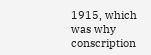1915, which was why conscription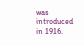was introduced in 1916.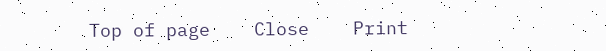Top of page    Close    Print